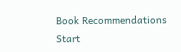Book Recommendations
Start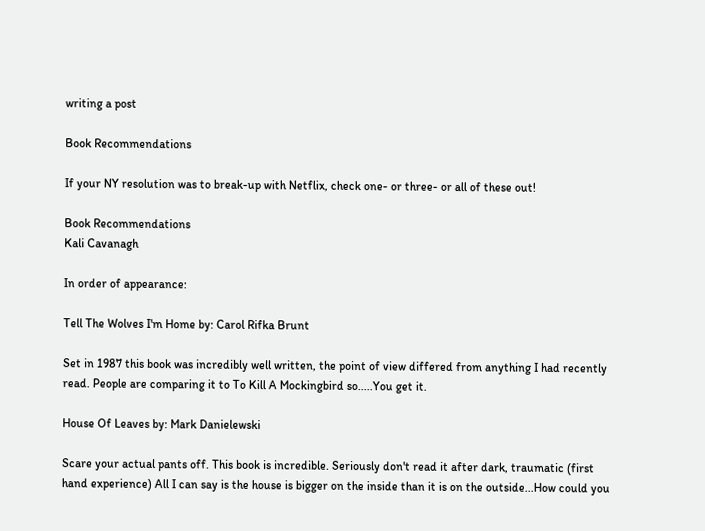writing a post

Book Recommendations

If your NY resolution was to break-up with Netflix, check one- or three- or all of these out!

Book Recommendations
Kali Cavanagh

In order of appearance:

Tell The Wolves I'm Home by: Carol Rifka Brunt

Set in 1987 this book was incredibly well written, the point of view differed from anything I had recently read. People are comparing it to To Kill A Mockingbird so.....You get it.

House Of Leaves by: Mark Danielewski

Scare your actual pants off. This book is incredible. Seriously don't read it after dark, traumatic (first hand experience) All I can say is the house is bigger on the inside than it is on the outside...How could you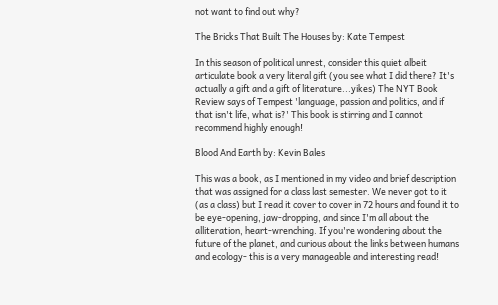not want to find out why?

The Bricks That Built The Houses by: Kate Tempest

In this season of political unrest, consider this quiet albeit articulate book a very literal gift (you see what I did there? It's actually a gift and a gift of literature...yikes) The NYT Book Review says of Tempest 'language, passion and politics, and if that isn't life, what is?' This book is stirring and I cannot recommend highly enough!

Blood And Earth by: Kevin Bales

This was a book, as I mentioned in my video and brief description that was assigned for a class last semester. We never got to it (as a class) but I read it cover to cover in 72 hours and found it to be eye-opening, jaw-dropping, and since I'm all about the alliteration, heart-wrenching. If you're wondering about the future of the planet, and curious about the links between humans and ecology- this is a very manageable and interesting read!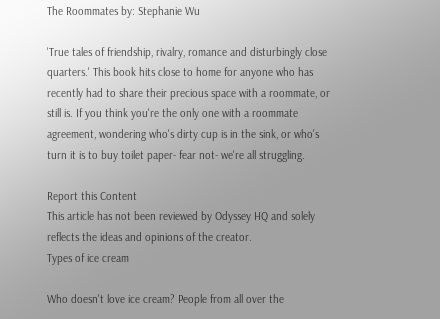The Roommates by: Stephanie Wu

'True tales of friendship, rivalry, romance and disturbingly close quarters.' This book hits close to home for anyone who has recently had to share their precious space with a roommate, or still is. If you think you're the only one with a roommate agreement, wondering who's dirty cup is in the sink, or who's turn it is to buy toilet paper- fear not- we're all struggling.

Report this Content
This article has not been reviewed by Odyssey HQ and solely reflects the ideas and opinions of the creator.
Types of ice cream

Who doesn't love ice cream? People from all over the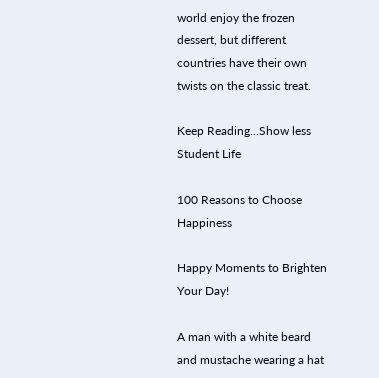world enjoy the frozen dessert, but different countries have their own twists on the classic treat.

Keep Reading...Show less
Student Life

100 Reasons to Choose Happiness

Happy Moments to Brighten Your Day!

A man with a white beard and mustache wearing a hat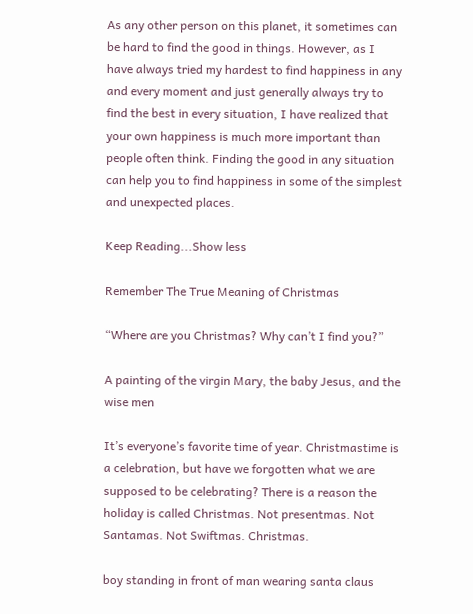As any other person on this planet, it sometimes can be hard to find the good in things. However, as I have always tried my hardest to find happiness in any and every moment and just generally always try to find the best in every situation, I have realized that your own happiness is much more important than people often think. Finding the good in any situation can help you to find happiness in some of the simplest and unexpected places.

Keep Reading...Show less

Remember The True Meaning of Christmas

“Where are you Christmas? Why can’t I find you?”

A painting of the virgin Mary, the baby Jesus, and the wise men

It’s everyone’s favorite time of year. Christmastime is a celebration, but have we forgotten what we are supposed to be celebrating? There is a reason the holiday is called Christmas. Not presentmas. Not Santamas. Not Swiftmas. Christmas.

boy standing in front of man wearing santa claus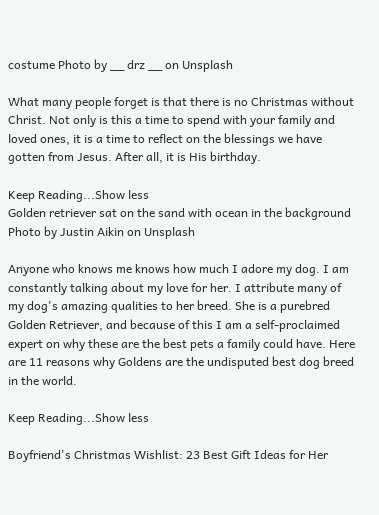costume Photo by __ drz __ on Unsplash

What many people forget is that there is no Christmas without Christ. Not only is this a time to spend with your family and loved ones, it is a time to reflect on the blessings we have gotten from Jesus. After all, it is His birthday.

Keep Reading...Show less
Golden retriever sat on the sand with ocean in the background
Photo by Justin Aikin on Unsplash

Anyone who knows me knows how much I adore my dog. I am constantly talking about my love for her. I attribute many of my dog's amazing qualities to her breed. She is a purebred Golden Retriever, and because of this I am a self-proclaimed expert on why these are the best pets a family could have. Here are 11 reasons why Goldens are the undisputed best dog breed in the world.

Keep Reading...Show less

Boyfriend's Christmas Wishlist: 23 Best Gift Ideas for Her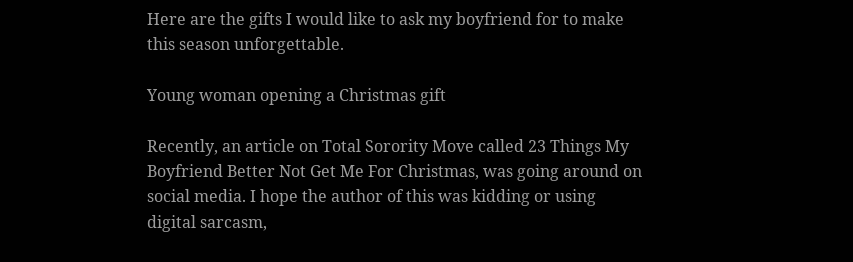Here are the gifts I would like to ask my boyfriend for to make this season unforgettable.

Young woman opening a Christmas gift

Recently, an article on Total Sorority Move called 23 Things My Boyfriend Better Not Get Me For Christmas, was going around on social media. I hope the author of this was kidding or using digital sarcasm,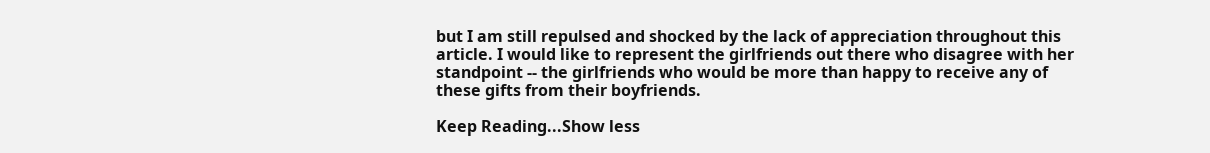but I am still repulsed and shocked by the lack of appreciation throughout this article. I would like to represent the girlfriends out there who disagree with her standpoint -- the girlfriends who would be more than happy to receive any of these gifts from their boyfriends.

Keep Reading...Show less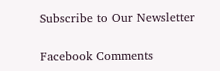Subscribe to Our Newsletter

Facebook Comments